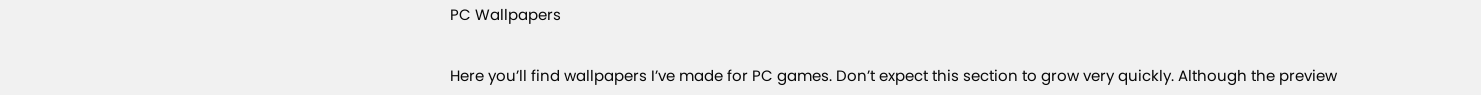PC Wallpapers


Here you’ll find wallpapers I’ve made for PC games. Don’t expect this section to grow very quickly. Although the preview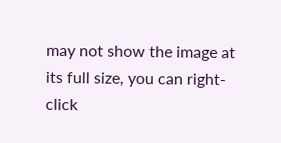may not show the image at its full size, you can right-click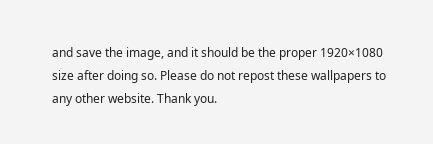and save the image, and it should be the proper 1920×1080 size after doing so. Please do not repost these wallpapers to any other website. Thank you.